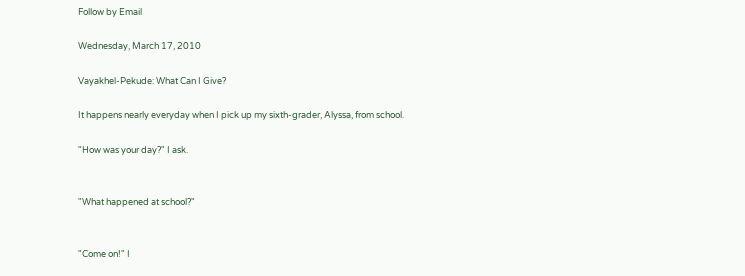Follow by Email

Wednesday, March 17, 2010

Vayakhel-Pekude: What Can I Give?

It happens nearly everyday when I pick up my sixth-grader, Alyssa, from school.

"How was your day?" I ask.


"What happened at school?"


"Come on!" I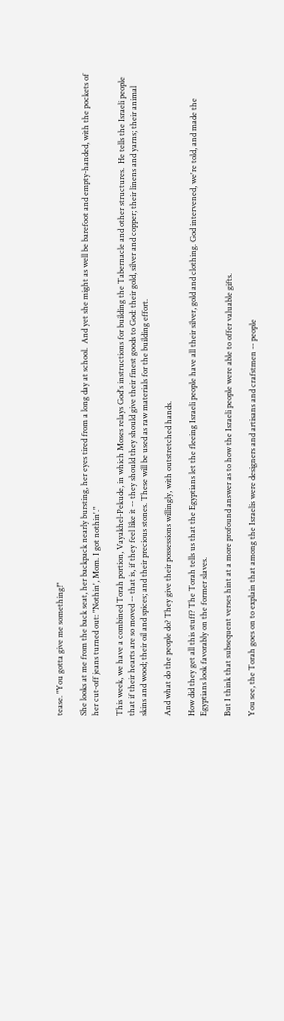tease. "You gotta give me something!"

She looks at me from the back seat, her backpack nearly bursting, her eyes tired from a long day at school.  And yet she might as well be barefoot and empty-handed, with the pockets of her cut-off jeans turned out: "Nothin', Mom. I got nothin'."

This week, we have a combined Torah portion, Vayakhel-Pekude, in which Moses relays God's instructions for building the Tabernacle and other structures.  He tells the Israeli people that if their hearts are so moved -- that is, if they feel like it -- they should they should give their finest goods to God: their gold, silver and copper; their linens and yarns; their animal skins and wood; their oil and spices; and their precious stones. These will be used as raw materials for the building effort.

And what do the people do? They give their possessions willingly, with outstretched hands.

How did they get all this stuff? The Torah tells us that the Egyptians let the fleeing Israeli people have all their silver, gold and clothing. God intervened, we're told, and made the Egyptians look favorably on the former slaves.

But I think that subsequent verses hint at a more profound answer as to how the Israeli people were able to offer valuable gifts.

You see, the Torah goes on to explain that among the Israelis were designers and artisans and crafstmen -- people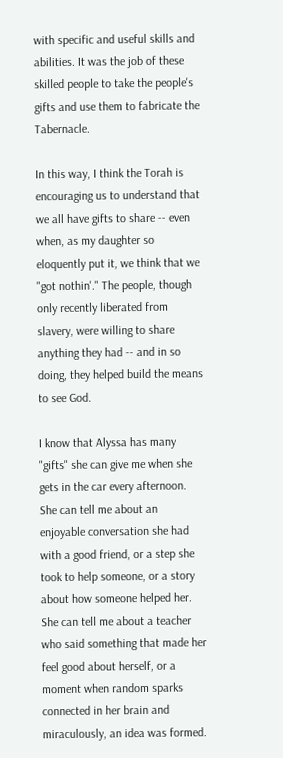with specific and useful skills and abilities. It was the job of these skilled people to take the people's gifts and use them to fabricate the Tabernacle.

In this way, I think the Torah is encouraging us to understand that we all have gifts to share -- even when, as my daughter so eloquently put it, we think that we "got nothin'." The people, though only recently liberated from slavery, were willing to share anything they had -- and in so doing, they helped build the means to see God.

I know that Alyssa has many "gifts" she can give me when she gets in the car every afternoon. She can tell me about an enjoyable conversation she had with a good friend, or a step she took to help someone, or a story about how someone helped her. She can tell me about a teacher who said something that made her feel good about herself, or a moment when random sparks connected in her brain and miraculously, an idea was formed.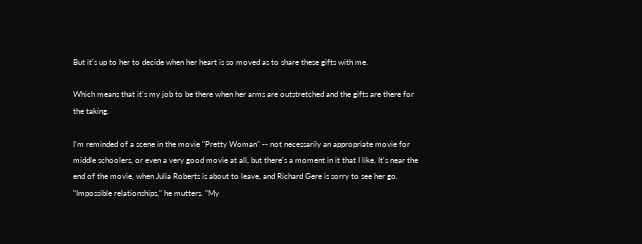But it's up to her to decide when her heart is so moved as to share these gifts with me.

Which means that it's my job to be there when her arms are outstretched and the gifts are there for the taking.

I'm reminded of a scene in the movie "Pretty Woman" -- not necessarily an appropriate movie for middle schoolers, or even a very good movie at all, but there's a moment in it that I like. It's near the end of the movie, when Julia Roberts is about to leave, and Richard Gere is sorry to see her go. "Impossible relationships," he mutters. "My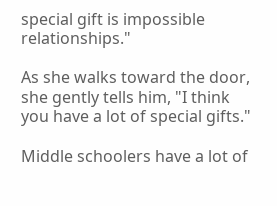special gift is impossible relationships."

As she walks toward the door, she gently tells him, "I think you have a lot of special gifts."

Middle schoolers have a lot of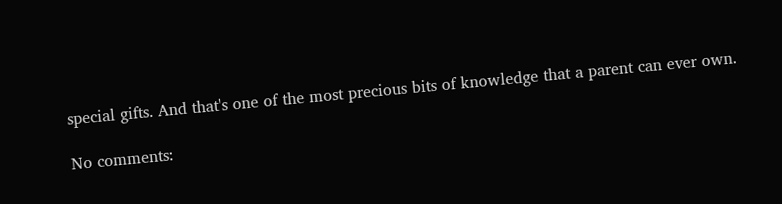special gifts. And that's one of the most precious bits of knowledge that a parent can ever own.

No comments: